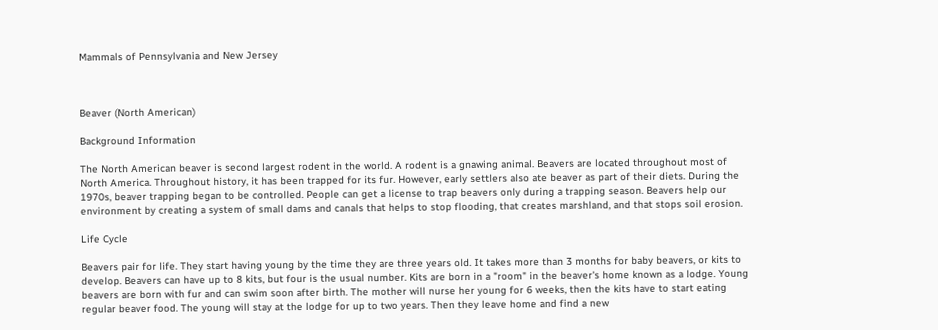Mammals of Pennsylvania and New Jersey



Beaver (North American)

Background Information

The North American beaver is second largest rodent in the world. A rodent is a gnawing animal. Beavers are located throughout most of North America. Throughout history, it has been trapped for its fur. However, early settlers also ate beaver as part of their diets. During the 1970s, beaver trapping began to be controlled. People can get a license to trap beavers only during a trapping season. Beavers help our environment by creating a system of small dams and canals that helps to stop flooding, that creates marshland, and that stops soil erosion.

Life Cycle

Beavers pair for life. They start having young by the time they are three years old. It takes more than 3 months for baby beavers, or kits to develop. Beavers can have up to 8 kits, but four is the usual number. Kits are born in a "room" in the beaver's home known as a lodge. Young beavers are born with fur and can swim soon after birth. The mother will nurse her young for 6 weeks, then the kits have to start eating regular beaver food. The young will stay at the lodge for up to two years. Then they leave home and find a new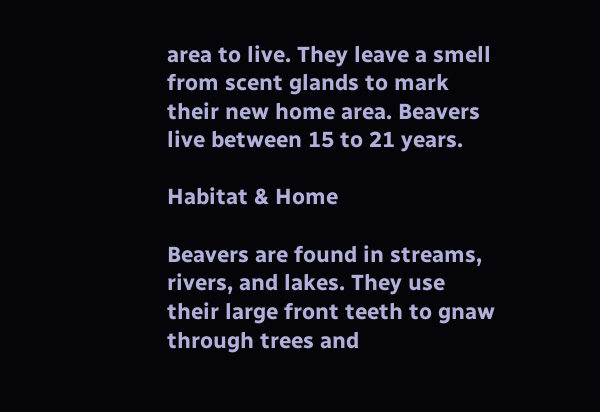area to live. They leave a smell from scent glands to mark their new home area. Beavers live between 15 to 21 years.

Habitat & Home

Beavers are found in streams, rivers, and lakes. They use their large front teeth to gnaw through trees and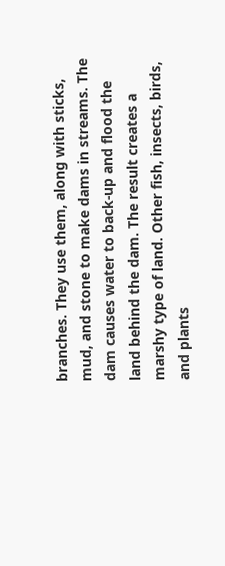branches. They use them, along with sticks, mud, and stone to make dams in streams. The dam causes water to back-up and flood the land behind the dam. The result creates a marshy type of land. Other fish, insects, birds, and plants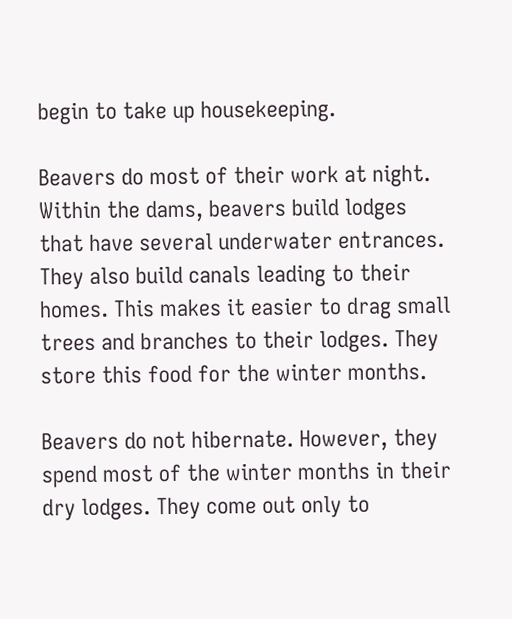begin to take up housekeeping.

Beavers do most of their work at night. Within the dams, beavers build lodges that have several underwater entrances. They also build canals leading to their homes. This makes it easier to drag small trees and branches to their lodges. They store this food for the winter months.

Beavers do not hibernate. However, they spend most of the winter months in their dry lodges. They come out only to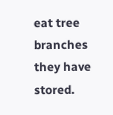eat tree branches they have stored.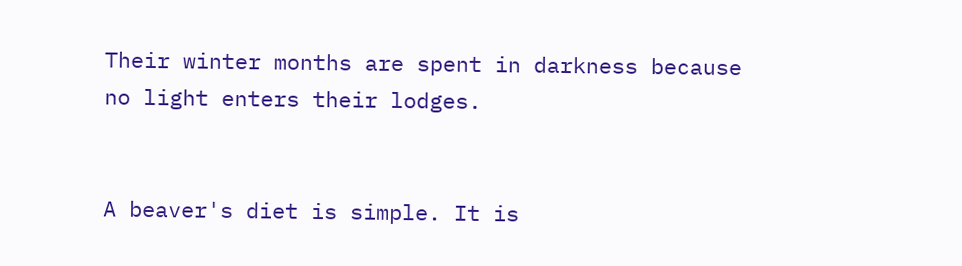Their winter months are spent in darkness because no light enters their lodges.


A beaver's diet is simple. It is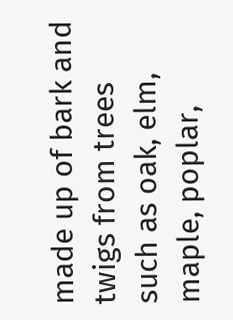made up of bark and twigs from trees such as oak, elm, maple, poplar,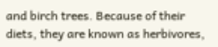and birch trees. Because of their diets, they are known as herbivores,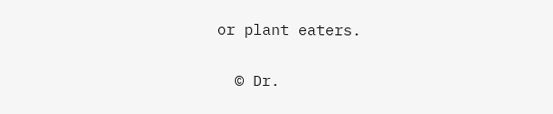or plant eaters.

  © Dr.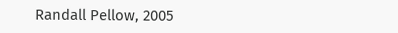Randall Pellow, 2005